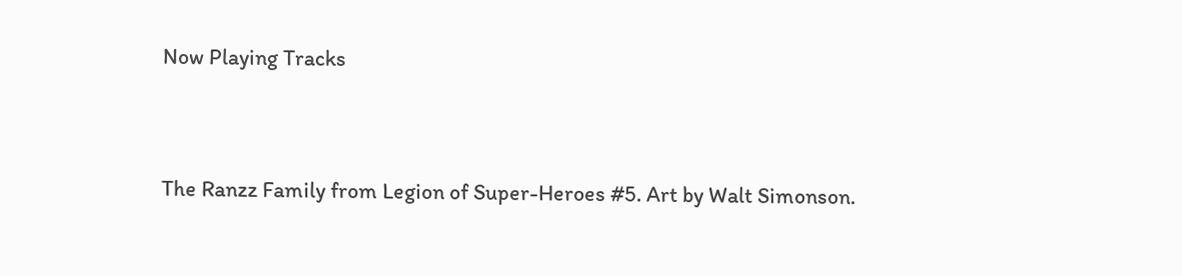Now Playing Tracks


The Ranzz Family from Legion of Super-Heroes #5. Art by Walt Simonson.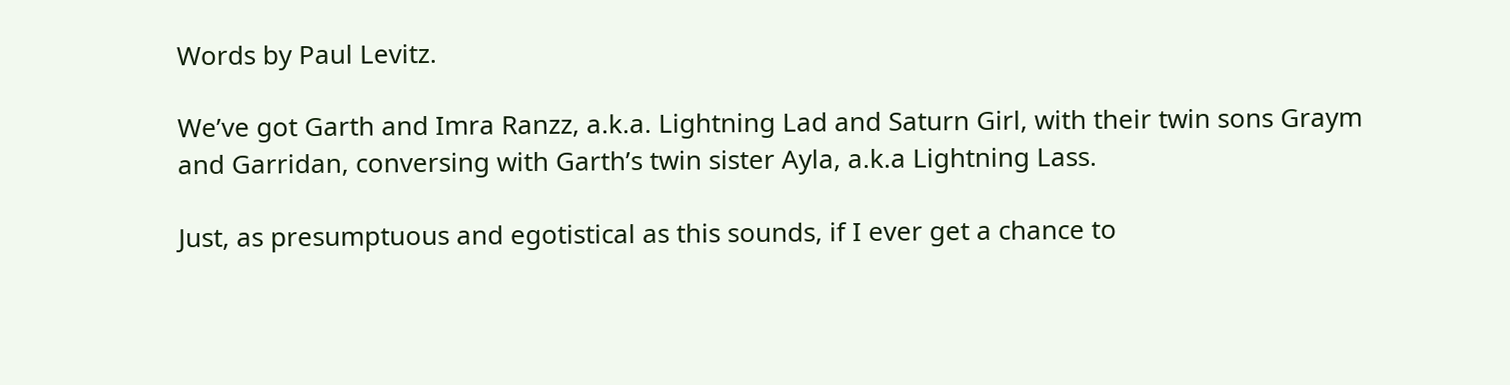Words by Paul Levitz.

We’ve got Garth and Imra Ranzz, a.k.a. Lightning Lad and Saturn Girl, with their twin sons Graym and Garridan, conversing with Garth’s twin sister Ayla, a.k.a Lightning Lass.

Just, as presumptuous and egotistical as this sounds, if I ever get a chance to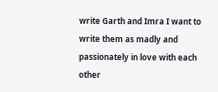write Garth and Imra I want to write them as madly and passionately in love with each other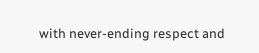with never-ending respect and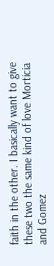faith in the other. I basically want to give these two the same kind of love Morticia and Gomez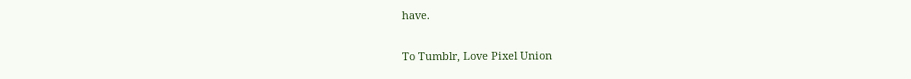have.

To Tumblr, Love Pixel Union